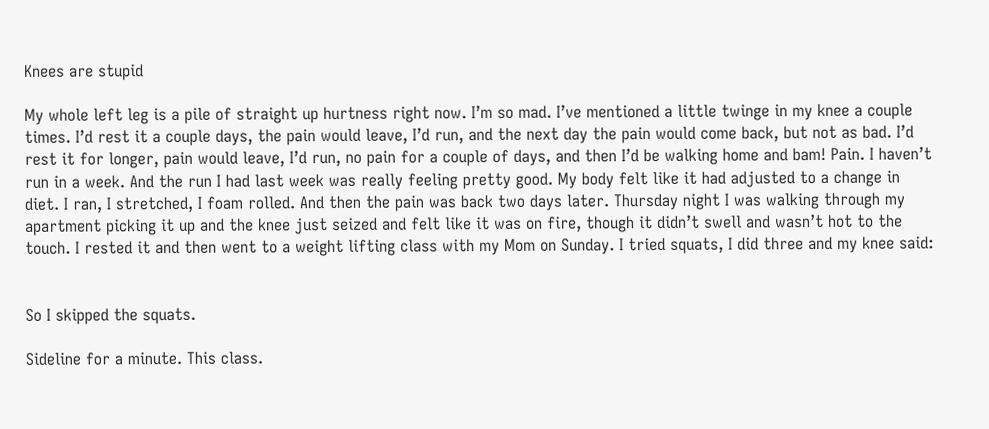Knees are stupid

My whole left leg is a pile of straight up hurtness right now. I’m so mad. I’ve mentioned a little twinge in my knee a couple times. I’d rest it a couple days, the pain would leave, I’d run, and the next day the pain would come back, but not as bad. I’d rest it for longer, pain would leave, I’d run, no pain for a couple of days, and then I’d be walking home and bam! Pain. I haven’t run in a week. And the run I had last week was really feeling pretty good. My body felt like it had adjusted to a change in diet. I ran, I stretched, I foam rolled. And then the pain was back two days later. Thursday night I was walking through my apartment picking it up and the knee just seized and felt like it was on fire, though it didn’t swell and wasn’t hot to the touch. I rested it and then went to a weight lifting class with my Mom on Sunday. I tried squats, I did three and my knee said:


So I skipped the squats.

Sideline for a minute. This class.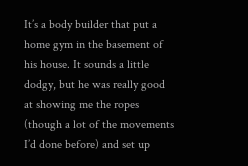It’s a body builder that put a home gym in the basement of his house. It sounds a little dodgy, but he was really good at showing me the ropes (though a lot of the movements I’d done before) and set up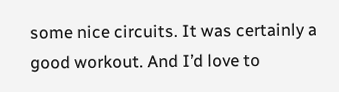some nice circuits. It was certainly a good workout. And I’d love to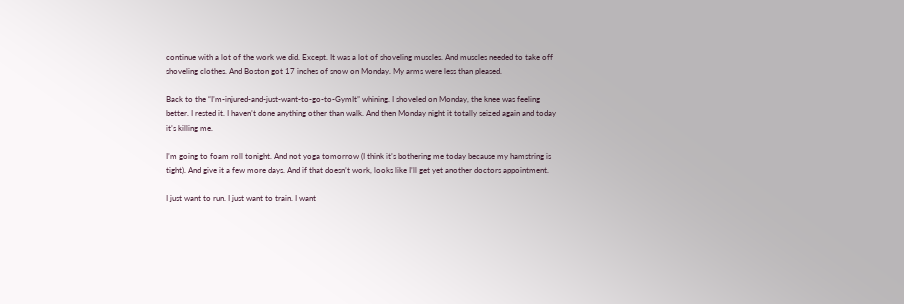continue with a lot of the work we did. Except. It was a lot of shoveling muscles. And muscles needed to take off shoveling clothes. And Boston got 17 inches of snow on Monday. My arms were less than pleased.

Back to the “I’m-injured-and-just-want-to-go-to-GymIt” whining. I shoveled on Monday, the knee was feeling better. I rested it. I haven’t done anything other than walk. And then Monday night it totally seized again and today it’s killing me.

I’m going to foam roll tonight. And not yoga tomorrow (I think it’s bothering me today because my hamstring is tight). And give it a few more days. And if that doesn’t work, looks like I’ll get yet another doctors appointment.

I just want to run. I just want to train. I want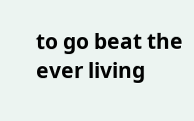to go beat the ever living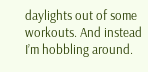daylights out of some workouts. And instead I’m hobbling around.